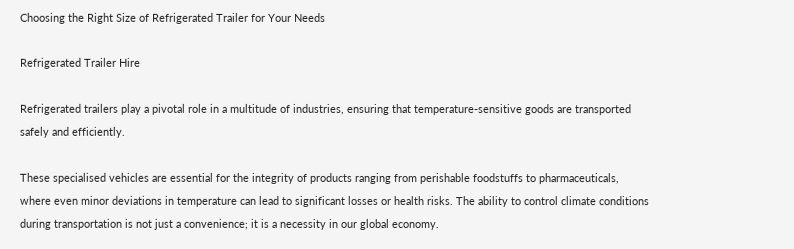Choosing the Right Size of Refrigerated Trailer for Your Needs

Refrigerated Trailer Hire

Refrigerated trailers play a pivotal role in a multitude of industries, ensuring that temperature-sensitive goods are transported safely and efficiently.

These specialised vehicles are essential for the integrity of products ranging from perishable foodstuffs to pharmaceuticals, where even minor deviations in temperature can lead to significant losses or health risks. The ability to control climate conditions during transportation is not just a convenience; it is a necessity in our global economy.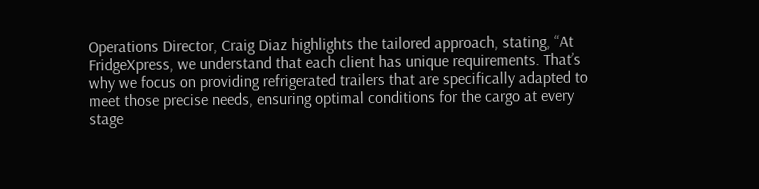Operations Director, Craig Diaz highlights the tailored approach, stating, “At FridgeXpress, we understand that each client has unique requirements. That’s why we focus on providing refrigerated trailers that are specifically adapted to meet those precise needs, ensuring optimal conditions for the cargo at every stage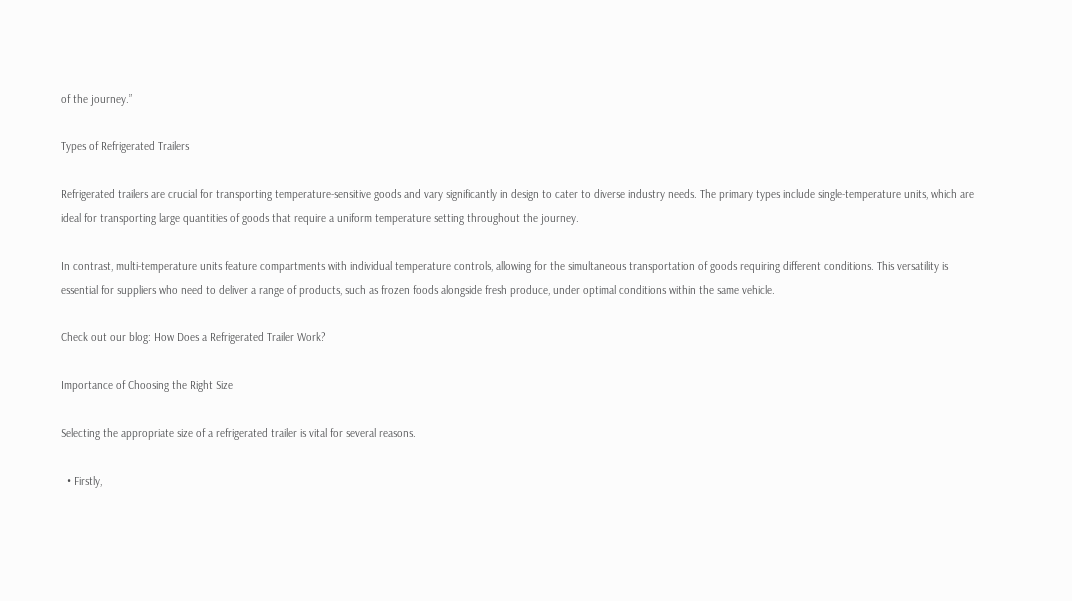of the journey.”

Types of Refrigerated Trailers

Refrigerated trailers are crucial for transporting temperature-sensitive goods and vary significantly in design to cater to diverse industry needs. The primary types include single-temperature units, which are ideal for transporting large quantities of goods that require a uniform temperature setting throughout the journey.

In contrast, multi-temperature units feature compartments with individual temperature controls, allowing for the simultaneous transportation of goods requiring different conditions. This versatility is essential for suppliers who need to deliver a range of products, such as frozen foods alongside fresh produce, under optimal conditions within the same vehicle.

Check out our blog: How Does a Refrigerated Trailer Work?

Importance of Choosing the Right Size

Selecting the appropriate size of a refrigerated trailer is vital for several reasons.

  • Firstly,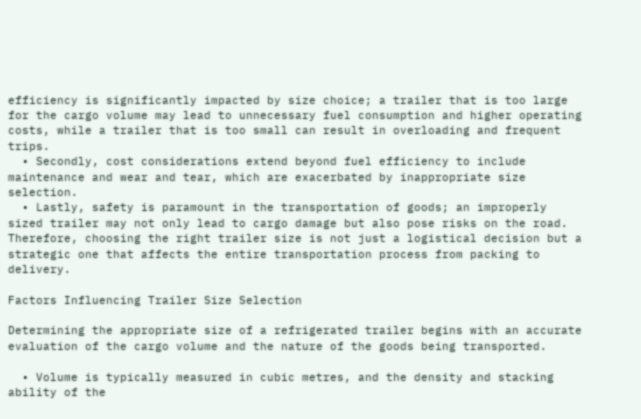efficiency is significantly impacted by size choice; a trailer that is too large for the cargo volume may lead to unnecessary fuel consumption and higher operating costs, while a trailer that is too small can result in overloading and frequent trips.
  • Secondly, cost considerations extend beyond fuel efficiency to include maintenance and wear and tear, which are exacerbated by inappropriate size selection.
  • Lastly, safety is paramount in the transportation of goods; an improperly sized trailer may not only lead to cargo damage but also pose risks on the road. Therefore, choosing the right trailer size is not just a logistical decision but a strategic one that affects the entire transportation process from packing to delivery.

Factors Influencing Trailer Size Selection

Determining the appropriate size of a refrigerated trailer begins with an accurate evaluation of the cargo volume and the nature of the goods being transported.

  • Volume is typically measured in cubic metres, and the density and stacking ability of the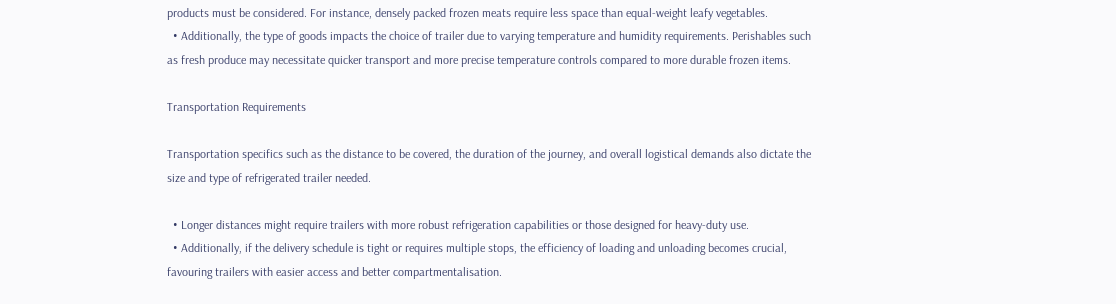products must be considered. For instance, densely packed frozen meats require less space than equal-weight leafy vegetables.
  • Additionally, the type of goods impacts the choice of trailer due to varying temperature and humidity requirements. Perishables such as fresh produce may necessitate quicker transport and more precise temperature controls compared to more durable frozen items.

Transportation Requirements

Transportation specifics such as the distance to be covered, the duration of the journey, and overall logistical demands also dictate the size and type of refrigerated trailer needed.

  • Longer distances might require trailers with more robust refrigeration capabilities or those designed for heavy-duty use.
  • Additionally, if the delivery schedule is tight or requires multiple stops, the efficiency of loading and unloading becomes crucial, favouring trailers with easier access and better compartmentalisation.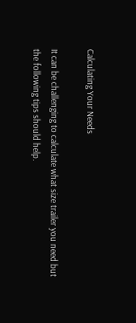Calculating Your Needs

It can be challenging to calculate what size trailer you need but the following tips should help.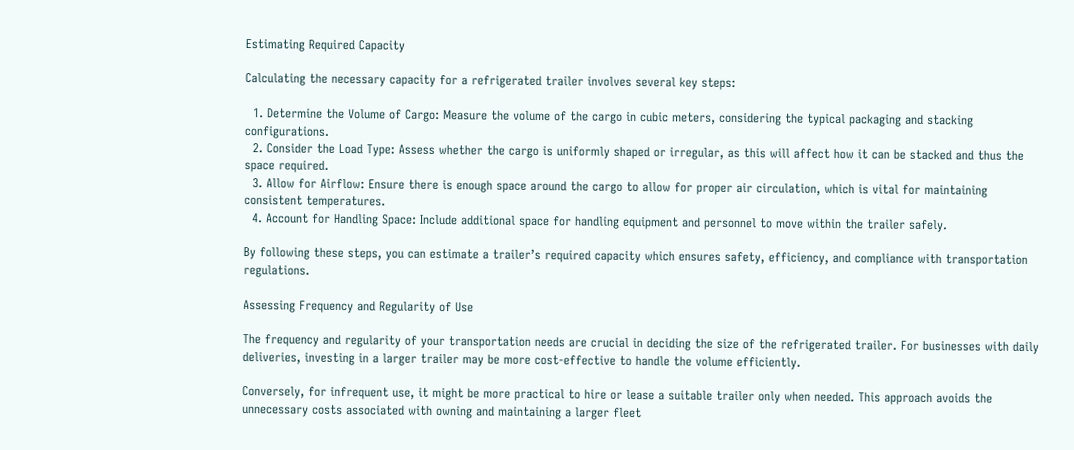Estimating Required Capacity

Calculating the necessary capacity for a refrigerated trailer involves several key steps:

  1. Determine the Volume of Cargo: Measure the volume of the cargo in cubic meters, considering the typical packaging and stacking configurations.
  2. Consider the Load Type: Assess whether the cargo is uniformly shaped or irregular, as this will affect how it can be stacked and thus the space required.
  3. Allow for Airflow: Ensure there is enough space around the cargo to allow for proper air circulation, which is vital for maintaining consistent temperatures.
  4. Account for Handling Space: Include additional space for handling equipment and personnel to move within the trailer safely.

By following these steps, you can estimate a trailer’s required capacity which ensures safety, efficiency, and compliance with transportation regulations.

Assessing Frequency and Regularity of Use

The frequency and regularity of your transportation needs are crucial in deciding the size of the refrigerated trailer. For businesses with daily deliveries, investing in a larger trailer may be more cost-effective to handle the volume efficiently.

Conversely, for infrequent use, it might be more practical to hire or lease a suitable trailer only when needed. This approach avoids the unnecessary costs associated with owning and maintaining a larger fleet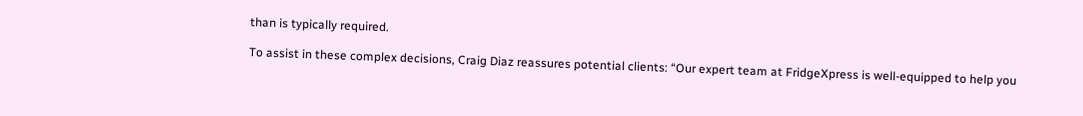than is typically required.

To assist in these complex decisions, Craig Diaz reassures potential clients: “Our expert team at FridgeXpress is well-equipped to help you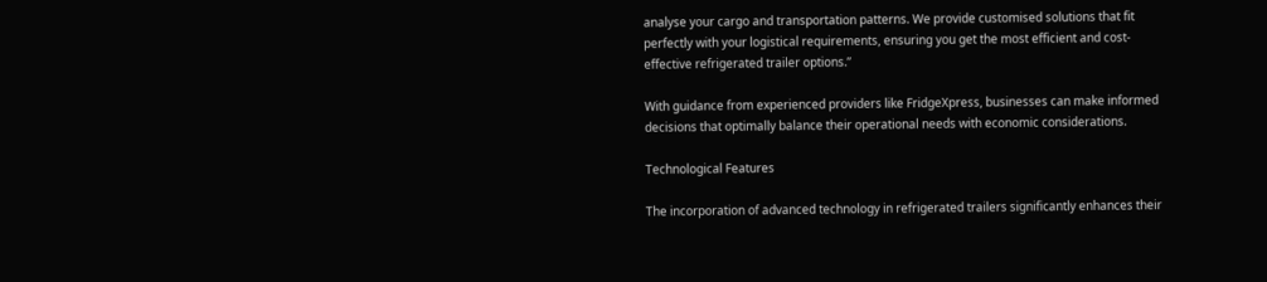analyse your cargo and transportation patterns. We provide customised solutions that fit perfectly with your logistical requirements, ensuring you get the most efficient and cost-effective refrigerated trailer options.”

With guidance from experienced providers like FridgeXpress, businesses can make informed decisions that optimally balance their operational needs with economic considerations.

Technological Features

The incorporation of advanced technology in refrigerated trailers significantly enhances their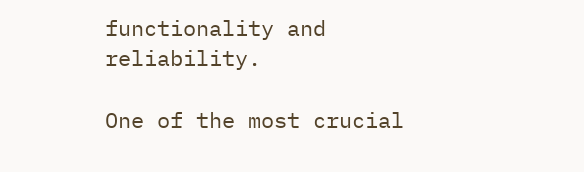functionality and reliability.

One of the most crucial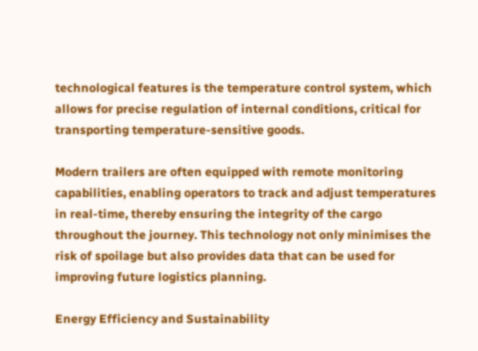technological features is the temperature control system, which allows for precise regulation of internal conditions, critical for transporting temperature-sensitive goods.

Modern trailers are often equipped with remote monitoring capabilities, enabling operators to track and adjust temperatures in real-time, thereby ensuring the integrity of the cargo throughout the journey. This technology not only minimises the risk of spoilage but also provides data that can be used for improving future logistics planning.

Energy Efficiency and Sustainability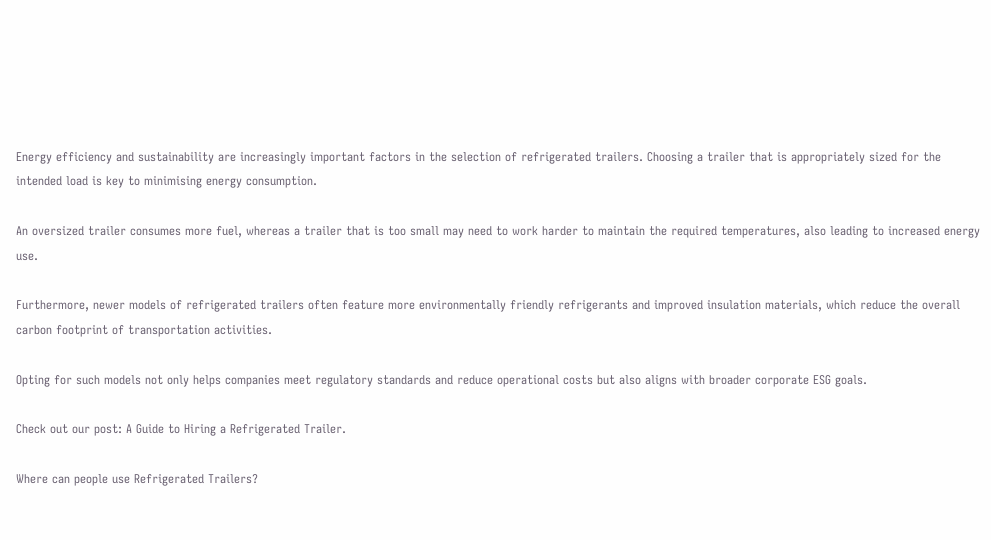Energy efficiency and sustainability are increasingly important factors in the selection of refrigerated trailers. Choosing a trailer that is appropriately sized for the intended load is key to minimising energy consumption.

An oversized trailer consumes more fuel, whereas a trailer that is too small may need to work harder to maintain the required temperatures, also leading to increased energy use.

Furthermore, newer models of refrigerated trailers often feature more environmentally friendly refrigerants and improved insulation materials, which reduce the overall carbon footprint of transportation activities.

Opting for such models not only helps companies meet regulatory standards and reduce operational costs but also aligns with broader corporate ESG goals.

Check out our post: A Guide to Hiring a Refrigerated Trailer.

Where can people use Refrigerated Trailers?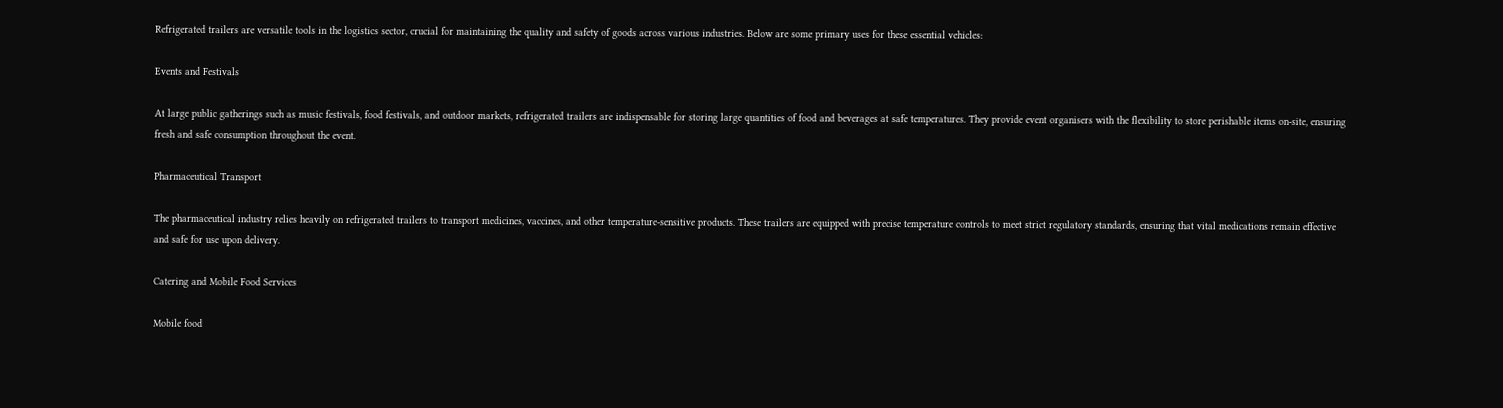Refrigerated trailers are versatile tools in the logistics sector, crucial for maintaining the quality and safety of goods across various industries. Below are some primary uses for these essential vehicles:

Events and Festivals

At large public gatherings such as music festivals, food festivals, and outdoor markets, refrigerated trailers are indispensable for storing large quantities of food and beverages at safe temperatures. They provide event organisers with the flexibility to store perishable items on-site, ensuring fresh and safe consumption throughout the event.

Pharmaceutical Transport

The pharmaceutical industry relies heavily on refrigerated trailers to transport medicines, vaccines, and other temperature-sensitive products. These trailers are equipped with precise temperature controls to meet strict regulatory standards, ensuring that vital medications remain effective and safe for use upon delivery.

Catering and Mobile Food Services

Mobile food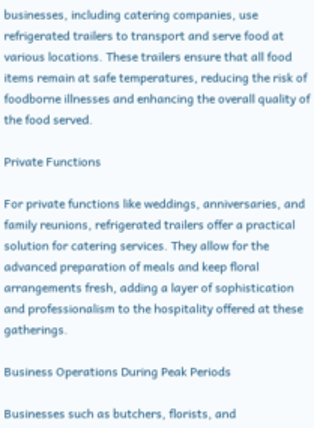businesses, including catering companies, use refrigerated trailers to transport and serve food at various locations. These trailers ensure that all food items remain at safe temperatures, reducing the risk of foodborne illnesses and enhancing the overall quality of the food served.

Private Functions

For private functions like weddings, anniversaries, and family reunions, refrigerated trailers offer a practical solution for catering services. They allow for the advanced preparation of meals and keep floral arrangements fresh, adding a layer of sophistication and professionalism to the hospitality offered at these gatherings.

Business Operations During Peak Periods

Businesses such as butchers, florists, and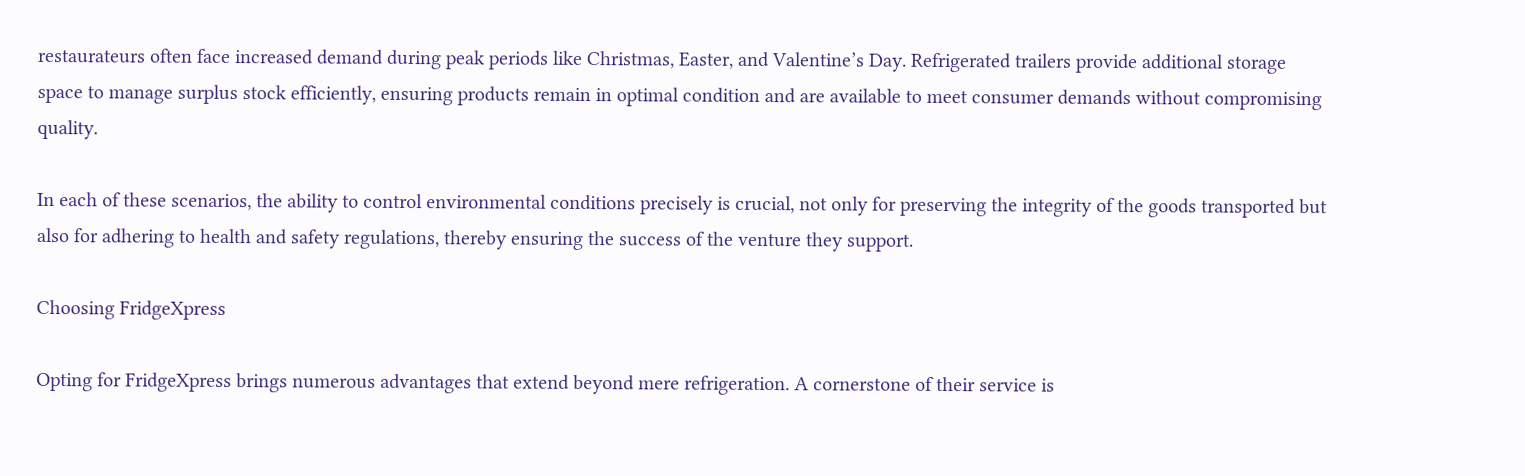restaurateurs often face increased demand during peak periods like Christmas, Easter, and Valentine’s Day. Refrigerated trailers provide additional storage space to manage surplus stock efficiently, ensuring products remain in optimal condition and are available to meet consumer demands without compromising quality.

In each of these scenarios, the ability to control environmental conditions precisely is crucial, not only for preserving the integrity of the goods transported but also for adhering to health and safety regulations, thereby ensuring the success of the venture they support.

Choosing FridgeXpress

Opting for FridgeXpress brings numerous advantages that extend beyond mere refrigeration. A cornerstone of their service is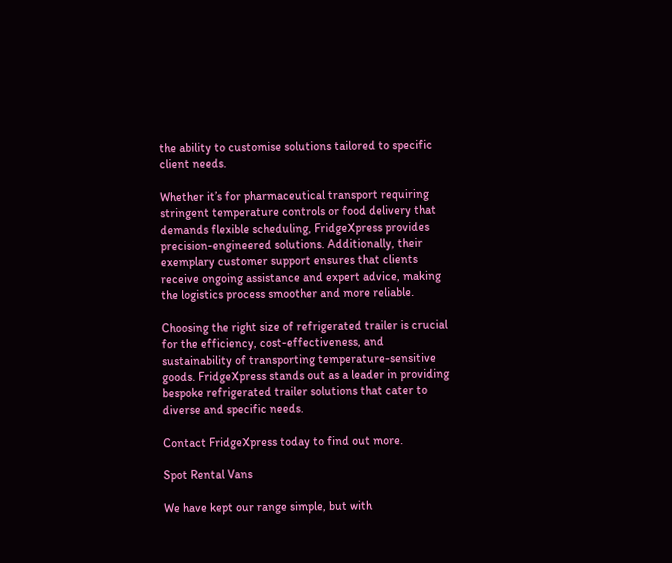the ability to customise solutions tailored to specific client needs.

Whether it’s for pharmaceutical transport requiring stringent temperature controls or food delivery that demands flexible scheduling, FridgeXpress provides precision-engineered solutions. Additionally, their exemplary customer support ensures that clients receive ongoing assistance and expert advice, making the logistics process smoother and more reliable.

Choosing the right size of refrigerated trailer is crucial for the efficiency, cost-effectiveness, and sustainability of transporting temperature-sensitive goods. FridgeXpress stands out as a leader in providing bespoke refrigerated trailer solutions that cater to diverse and specific needs.

Contact FridgeXpress today to find out more.

Spot Rental Vans

We have kept our range simple, but with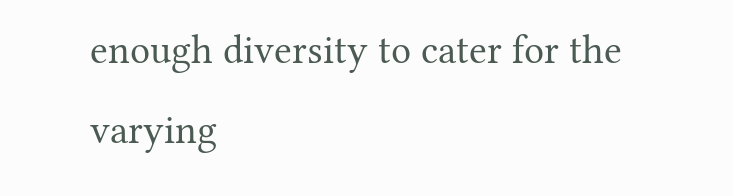enough diversity to cater for the varying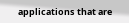applications that are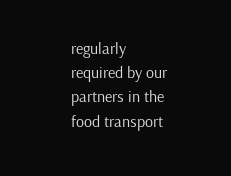regularly required by our partners in the food transport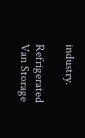industry.

Refrigerated Van Storage